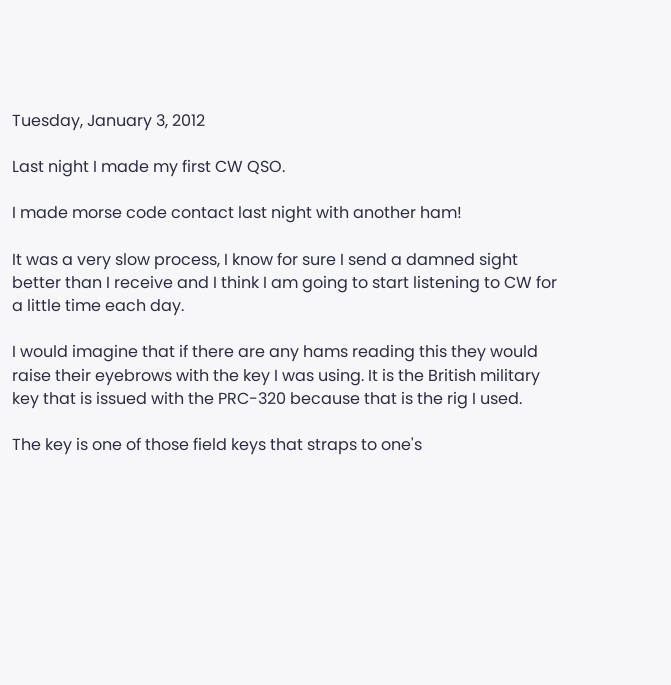Tuesday, January 3, 2012

Last night I made my first CW QSO.

I made morse code contact last night with another ham!

It was a very slow process, I know for sure I send a damned sight better than I receive and I think I am going to start listening to CW for a little time each day.

I would imagine that if there are any hams reading this they would raise their eyebrows with the key I was using. It is the British military key that is issued with the PRC-320 because that is the rig I used.

The key is one of those field keys that straps to one's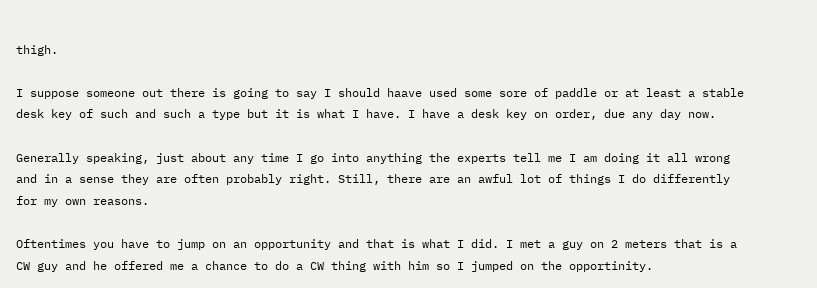thigh.

I suppose someone out there is going to say I should haave used some sore of paddle or at least a stable desk key of such and such a type but it is what I have. I have a desk key on order, due any day now.

Generally speaking, just about any time I go into anything the experts tell me I am doing it all wrong and in a sense they are often probably right. Still, there are an awful lot of things I do differently for my own reasons.

Oftentimes you have to jump on an opportunity and that is what I did. I met a guy on 2 meters that is a CW guy and he offered me a chance to do a CW thing with him so I jumped on the opportinity.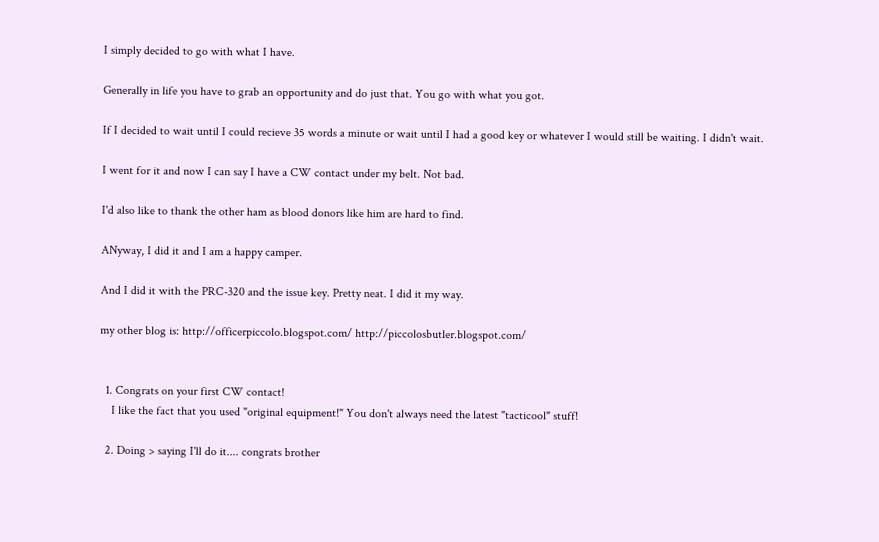I simply decided to go with what I have.

Generally in life you have to grab an opportunity and do just that. You go with what you got.

If I decided to wait until I could recieve 35 words a minute or wait until I had a good key or whatever I would still be waiting. I didn't wait.

I went for it and now I can say I have a CW contact under my belt. Not bad.

I'd also like to thank the other ham as blood donors like him are hard to find.

ANyway, I did it and I am a happy camper.

And I did it with the PRC-320 and the issue key. Pretty neat. I did it my way.

my other blog is: http://officerpiccolo.blogspot.com/ http://piccolosbutler.blogspot.com/


  1. Congrats on your first CW contact!
    I like the fact that you used "original equipment!" You don't always need the latest "tacticool" stuff!

  2. Doing > saying I'll do it.... congrats brother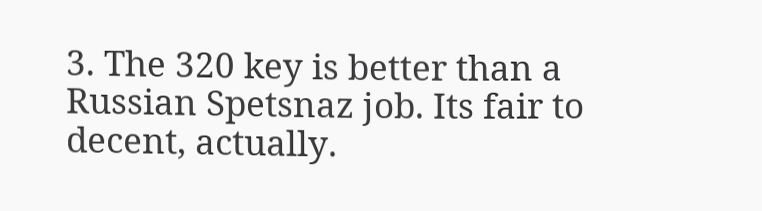3. The 320 key is better than a Russian Spetsnaz job. Its fair to decent, actually.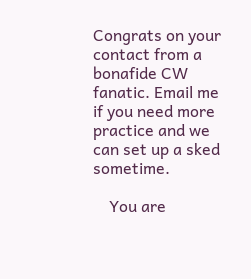Congrats on your contact from a bonafide CW fanatic. Email me if you need more practice and we can set up a sked sometime.

    You are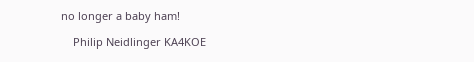no longer a baby ham!

    Philip Neidlinger KA4KOE